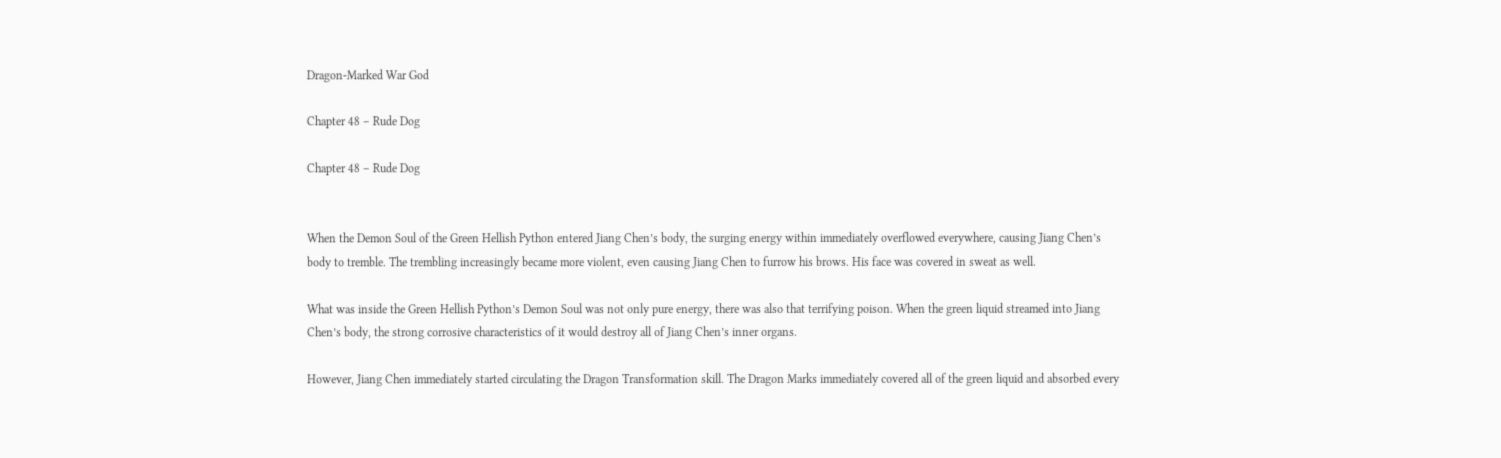Dragon-Marked War God

Chapter 48 – Rude Dog

Chapter 48 – Rude Dog


When the Demon Soul of the Green Hellish Python entered Jiang Chen’s body, the surging energy within immediately overflowed everywhere, causing Jiang Chen’s body to tremble. The trembling increasingly became more violent, even causing Jiang Chen to furrow his brows. His face was covered in sweat as well.

What was inside the Green Hellish Python’s Demon Soul was not only pure energy, there was also that terrifying poison. When the green liquid streamed into Jiang Chen’s body, the strong corrosive characteristics of it would destroy all of Jiang Chen’s inner organs.

However, Jiang Chen immediately started circulating the Dragon Transformation skill. The Dragon Marks immediately covered all of the green liquid and absorbed every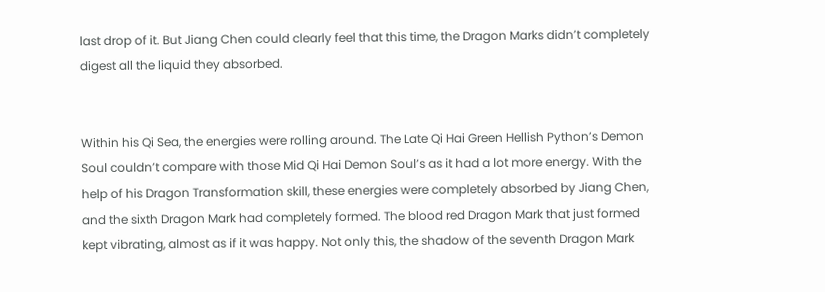last drop of it. But Jiang Chen could clearly feel that this time, the Dragon Marks didn’t completely digest all the liquid they absorbed.


Within his Qi Sea, the energies were rolling around. The Late Qi Hai Green Hellish Python’s Demon Soul couldn’t compare with those Mid Qi Hai Demon Soul’s as it had a lot more energy. With the help of his Dragon Transformation skill, these energies were completely absorbed by Jiang Chen, and the sixth Dragon Mark had completely formed. The blood red Dragon Mark that just formed kept vibrating, almost as if it was happy. Not only this, the shadow of the seventh Dragon Mark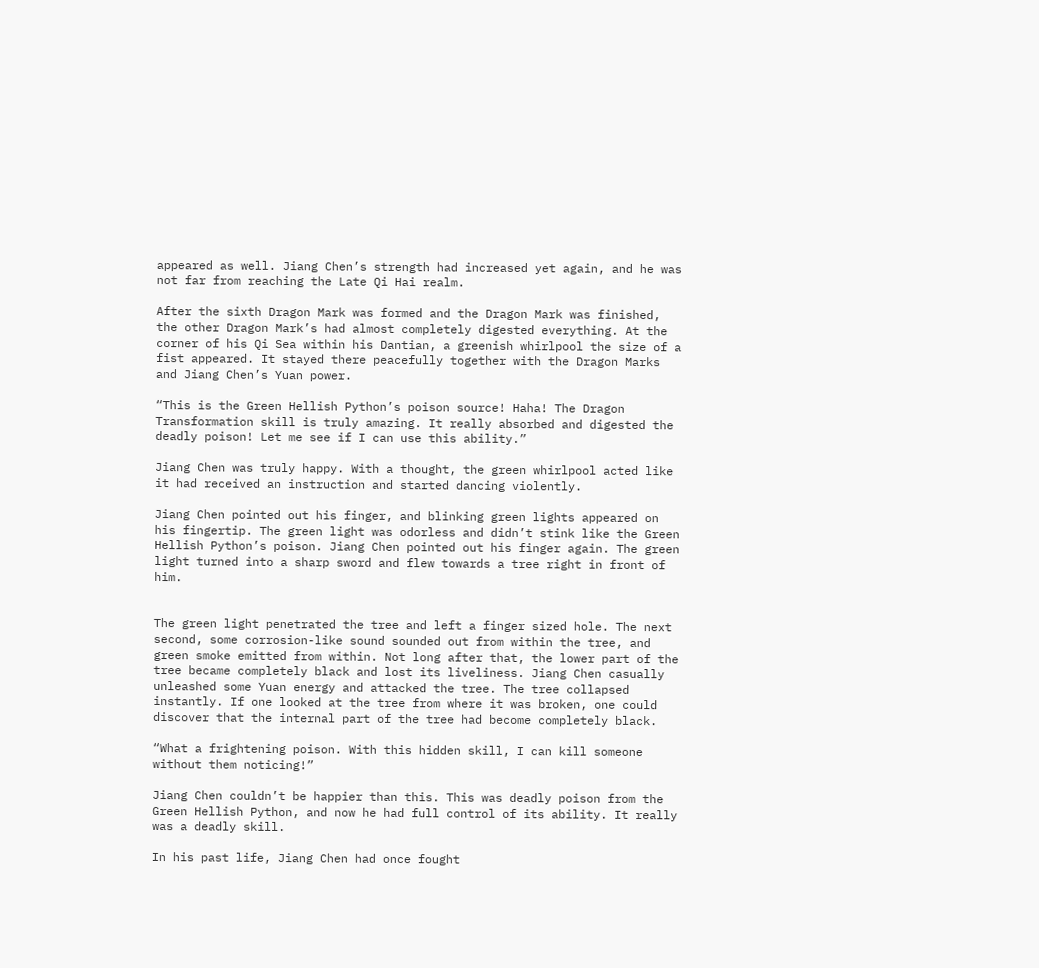appeared as well. Jiang Chen’s strength had increased yet again, and he was not far from reaching the Late Qi Hai realm.

After the sixth Dragon Mark was formed and the Dragon Mark was finished, the other Dragon Mark’s had almost completely digested everything. At the corner of his Qi Sea within his Dantian, a greenish whirlpool the size of a fist appeared. It stayed there peacefully together with the Dragon Marks and Jiang Chen’s Yuan power.

“This is the Green Hellish Python’s poison source! Haha! The Dragon Transformation skill is truly amazing. It really absorbed and digested the deadly poison! Let me see if I can use this ability.”

Jiang Chen was truly happy. With a thought, the green whirlpool acted like it had received an instruction and started dancing violently.

Jiang Chen pointed out his finger, and blinking green lights appeared on his fingertip. The green light was odorless and didn’t stink like the Green Hellish Python’s poison. Jiang Chen pointed out his finger again. The green light turned into a sharp sword and flew towards a tree right in front of him.


The green light penetrated the tree and left a finger sized hole. The next second, some corrosion-like sound sounded out from within the tree, and green smoke emitted from within. Not long after that, the lower part of the tree became completely black and lost its liveliness. Jiang Chen casually unleashed some Yuan energy and attacked the tree. The tree collapsed instantly. If one looked at the tree from where it was broken, one could discover that the internal part of the tree had become completely black.

“What a frightening poison. With this hidden skill, I can kill someone without them noticing!”

Jiang Chen couldn’t be happier than this. This was deadly poison from the Green Hellish Python, and now he had full control of its ability. It really was a deadly skill.

In his past life, Jiang Chen had once fought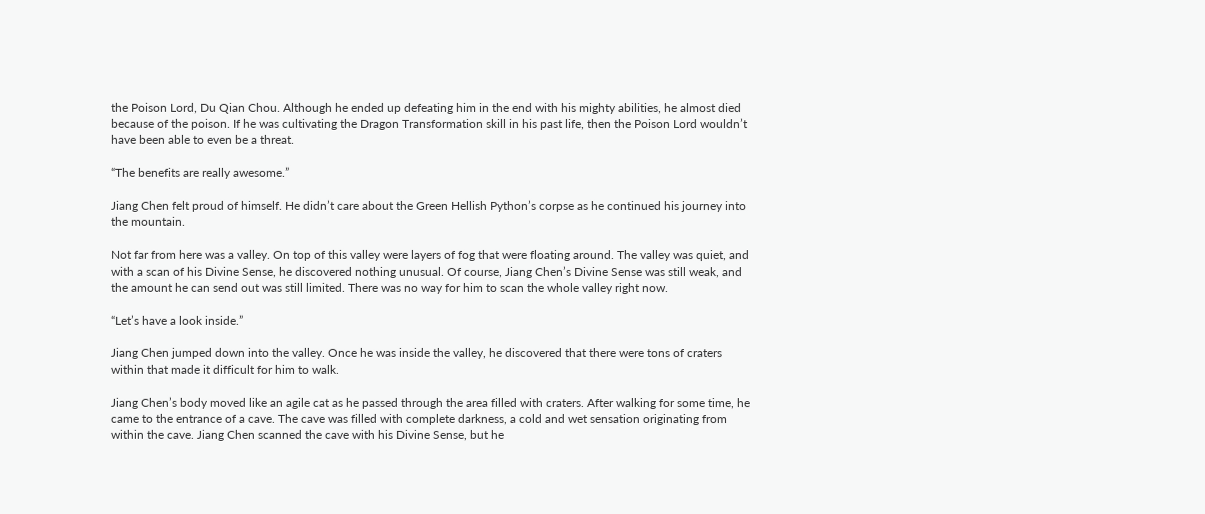the Poison Lord, Du Qian Chou. Although he ended up defeating him in the end with his mighty abilities, he almost died because of the poison. If he was cultivating the Dragon Transformation skill in his past life, then the Poison Lord wouldn’t have been able to even be a threat.

“The benefits are really awesome.”

Jiang Chen felt proud of himself. He didn’t care about the Green Hellish Python’s corpse as he continued his journey into the mountain.

Not far from here was a valley. On top of this valley were layers of fog that were floating around. The valley was quiet, and with a scan of his Divine Sense, he discovered nothing unusual. Of course, Jiang Chen’s Divine Sense was still weak, and the amount he can send out was still limited. There was no way for him to scan the whole valley right now.

“Let’s have a look inside.”

Jiang Chen jumped down into the valley. Once he was inside the valley, he discovered that there were tons of craters within that made it difficult for him to walk.

Jiang Chen’s body moved like an agile cat as he passed through the area filled with craters. After walking for some time, he came to the entrance of a cave. The cave was filled with complete darkness, a cold and wet sensation originating from within the cave. Jiang Chen scanned the cave with his Divine Sense, but he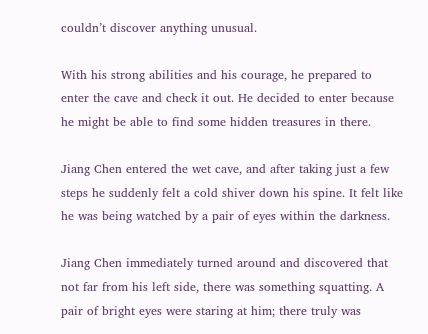couldn’t discover anything unusual.

With his strong abilities and his courage, he prepared to enter the cave and check it out. He decided to enter because he might be able to find some hidden treasures in there.

Jiang Chen entered the wet cave, and after taking just a few steps he suddenly felt a cold shiver down his spine. It felt like he was being watched by a pair of eyes within the darkness.

Jiang Chen immediately turned around and discovered that not far from his left side, there was something squatting. A pair of bright eyes were staring at him; there truly was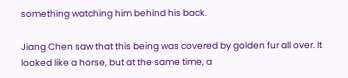something watching him behind his back.

Jiang Chen saw that this being was covered by golden fur all over. It looked like a horse, but at the same time, a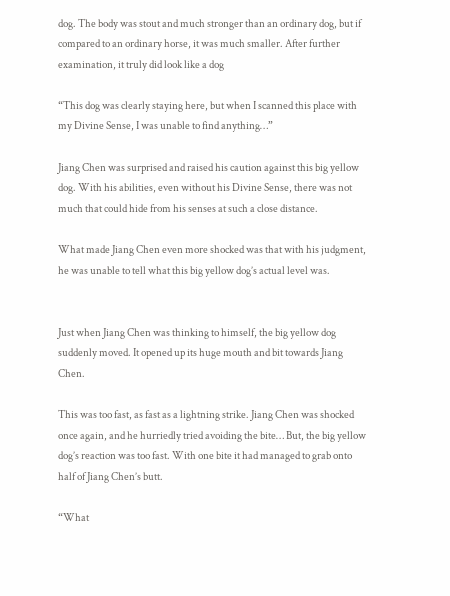dog. The body was stout and much stronger than an ordinary dog, but if compared to an ordinary horse, it was much smaller. After further examination, it truly did look like a dog

“This dog was clearly staying here, but when I scanned this place with my Divine Sense, I was unable to find anything…”

Jiang Chen was surprised and raised his caution against this big yellow dog. With his abilities, even without his Divine Sense, there was not much that could hide from his senses at such a close distance.

What made Jiang Chen even more shocked was that with his judgment, he was unable to tell what this big yellow dog’s actual level was.


Just when Jiang Chen was thinking to himself, the big yellow dog suddenly moved. It opened up its huge mouth and bit towards Jiang Chen.

This was too fast, as fast as a lightning strike. Jiang Chen was shocked once again, and he hurriedly tried avoiding the bite… But, the big yellow dog’s reaction was too fast. With one bite it had managed to grab onto half of Jiang Chen’s butt.

“What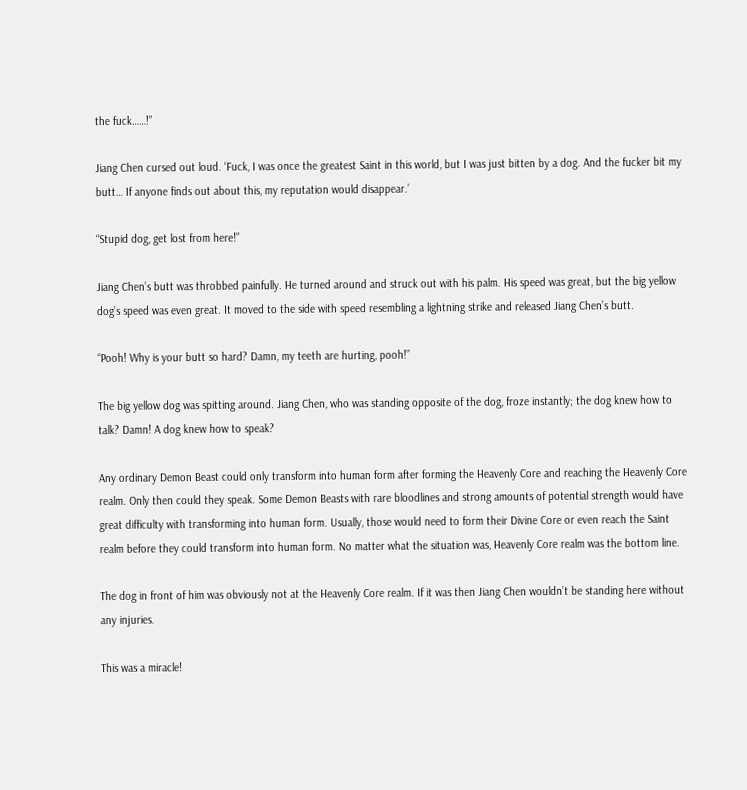the fuck……!”

Jiang Chen cursed out loud. ‘Fuck, I was once the greatest Saint in this world, but I was just bitten by a dog. And the fucker bit my butt… If anyone finds out about this, my reputation would disappear.’

“Stupid dog, get lost from here!”

Jiang Chen’s butt was throbbed painfully. He turned around and struck out with his palm. His speed was great, but the big yellow dog’s speed was even great. It moved to the side with speed resembling a lightning strike and released Jiang Chen’s butt.

“Pooh! Why is your butt so hard? Damn, my teeth are hurting, pooh!”

The big yellow dog was spitting around. Jiang Chen, who was standing opposite of the dog, froze instantly; the dog knew how to talk? Damn! A dog knew how to speak?

Any ordinary Demon Beast could only transform into human form after forming the Heavenly Core and reaching the Heavenly Core realm. Only then could they speak. Some Demon Beasts with rare bloodlines and strong amounts of potential strength would have great difficulty with transforming into human form. Usually, those would need to form their Divine Core or even reach the Saint realm before they could transform into human form. No matter what the situation was, Heavenly Core realm was the bottom line.

The dog in front of him was obviously not at the Heavenly Core realm. If it was then Jiang Chen wouldn’t be standing here without any injuries.

This was a miracle!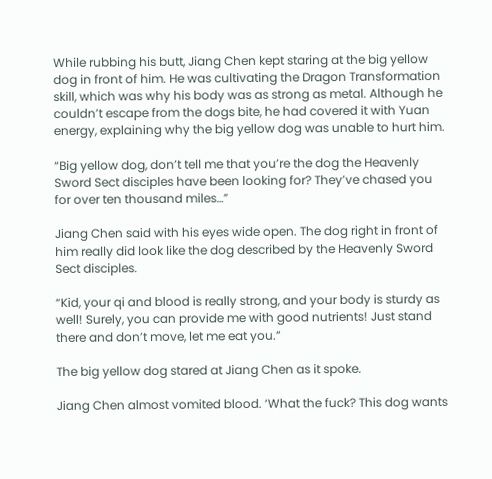While rubbing his butt, Jiang Chen kept staring at the big yellow dog in front of him. He was cultivating the Dragon Transformation skill, which was why his body was as strong as metal. Although he couldn’t escape from the dogs bite, he had covered it with Yuan energy, explaining why the big yellow dog was unable to hurt him.

“Big yellow dog, don’t tell me that you’re the dog the Heavenly Sword Sect disciples have been looking for? They’ve chased you for over ten thousand miles…”

Jiang Chen said with his eyes wide open. The dog right in front of him really did look like the dog described by the Heavenly Sword Sect disciples.

“Kid, your qi and blood is really strong, and your body is sturdy as well! Surely, you can provide me with good nutrients! Just stand there and don’t move, let me eat you.”

The big yellow dog stared at Jiang Chen as it spoke.

Jiang Chen almost vomited blood. ‘What the fuck? This dog wants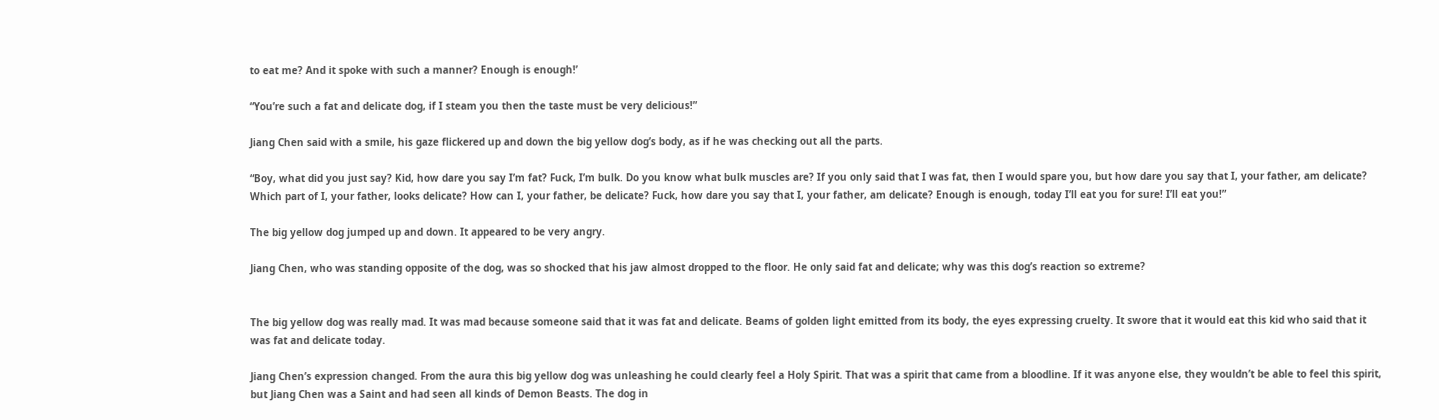to eat me? And it spoke with such a manner? Enough is enough!’

“You’re such a fat and delicate dog, if I steam you then the taste must be very delicious!”

Jiang Chen said with a smile, his gaze flickered up and down the big yellow dog’s body, as if he was checking out all the parts.

“Boy, what did you just say? Kid, how dare you say I’m fat? Fuck, I’m bulk. Do you know what bulk muscles are? If you only said that I was fat, then I would spare you, but how dare you say that I, your father, am delicate? Which part of I, your father, looks delicate? How can I, your father, be delicate? Fuck, how dare you say that I, your father, am delicate? Enough is enough, today I’ll eat you for sure! I’ll eat you!”

The big yellow dog jumped up and down. It appeared to be very angry.

Jiang Chen, who was standing opposite of the dog, was so shocked that his jaw almost dropped to the floor. He only said fat and delicate; why was this dog’s reaction so extreme?


The big yellow dog was really mad. It was mad because someone said that it was fat and delicate. Beams of golden light emitted from its body, the eyes expressing cruelty. It swore that it would eat this kid who said that it was fat and delicate today.

Jiang Chen’s expression changed. From the aura this big yellow dog was unleashing he could clearly feel a Holy Spirit. That was a spirit that came from a bloodline. If it was anyone else, they wouldn’t be able to feel this spirit, but Jiang Chen was a Saint and had seen all kinds of Demon Beasts. The dog in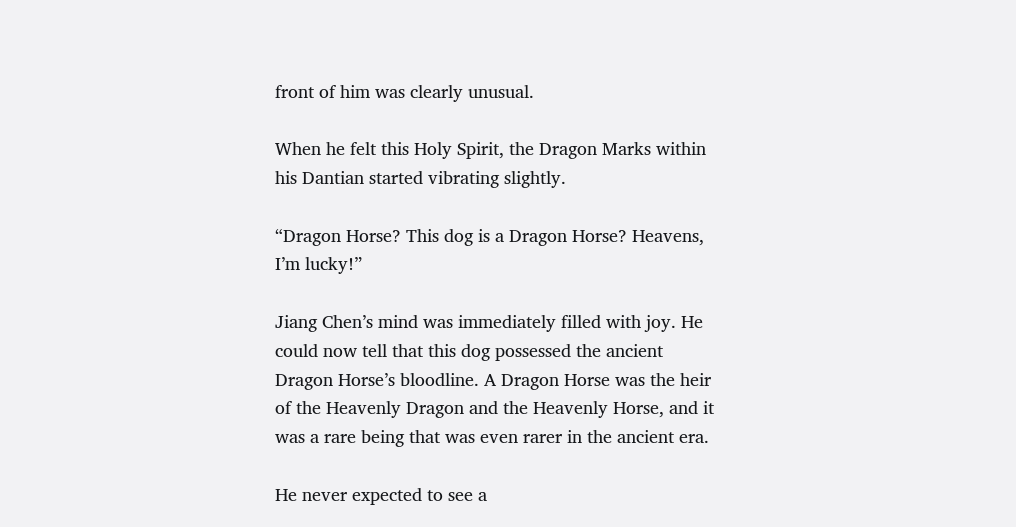front of him was clearly unusual.

When he felt this Holy Spirit, the Dragon Marks within his Dantian started vibrating slightly.

“Dragon Horse? This dog is a Dragon Horse? Heavens, I’m lucky!”

Jiang Chen’s mind was immediately filled with joy. He could now tell that this dog possessed the ancient Dragon Horse’s bloodline. A Dragon Horse was the heir of the Heavenly Dragon and the Heavenly Horse, and it was a rare being that was even rarer in the ancient era.

He never expected to see a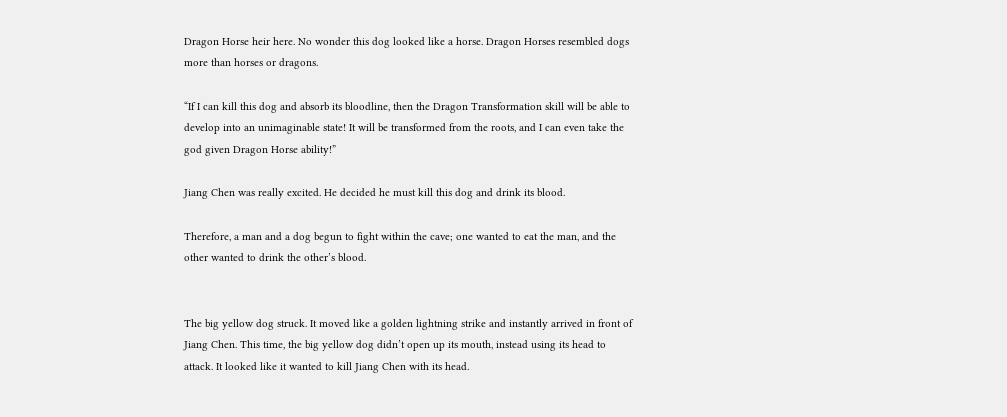Dragon Horse heir here. No wonder this dog looked like a horse. Dragon Horses resembled dogs more than horses or dragons.

“If I can kill this dog and absorb its bloodline, then the Dragon Transformation skill will be able to develop into an unimaginable state! It will be transformed from the roots, and I can even take the god given Dragon Horse ability!”

Jiang Chen was really excited. He decided he must kill this dog and drink its blood.

Therefore, a man and a dog begun to fight within the cave; one wanted to eat the man, and the other wanted to drink the other’s blood.


The big yellow dog struck. It moved like a golden lightning strike and instantly arrived in front of Jiang Chen. This time, the big yellow dog didn’t open up its mouth, instead using its head to attack. It looked like it wanted to kill Jiang Chen with its head.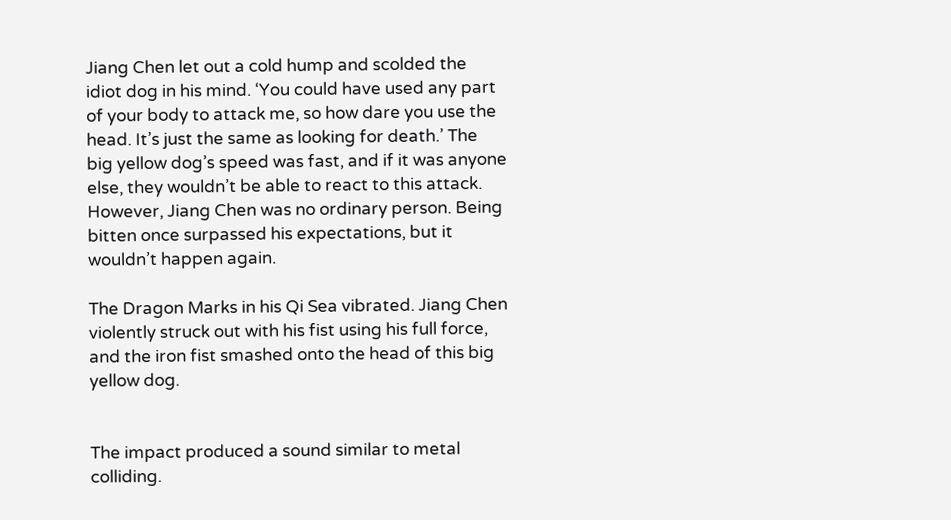Jiang Chen let out a cold hump and scolded the idiot dog in his mind. ‘You could have used any part of your body to attack me, so how dare you use the head. It’s just the same as looking for death.’ The big yellow dog’s speed was fast, and if it was anyone else, they wouldn’t be able to react to this attack. However, Jiang Chen was no ordinary person. Being bitten once surpassed his expectations, but it wouldn’t happen again.

The Dragon Marks in his Qi Sea vibrated. Jiang Chen violently struck out with his fist using his full force, and the iron fist smashed onto the head of this big yellow dog.


The impact produced a sound similar to metal colliding.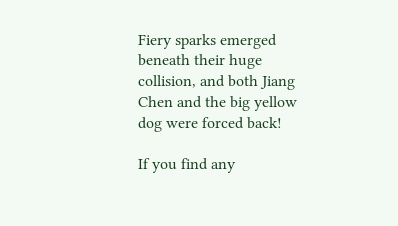Fiery sparks emerged beneath their huge collision, and both Jiang Chen and the big yellow dog were forced back!

If you find any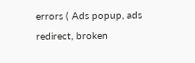errors ( Ads popup, ads redirect, broken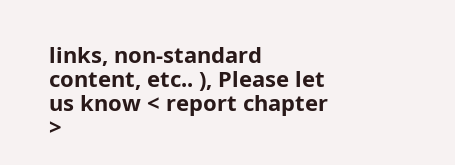links, non-standard content, etc.. ), Please let us know < report chapter >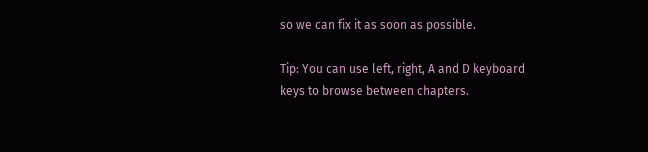so we can fix it as soon as possible.

Tip: You can use left, right, A and D keyboard keys to browse between chapters.